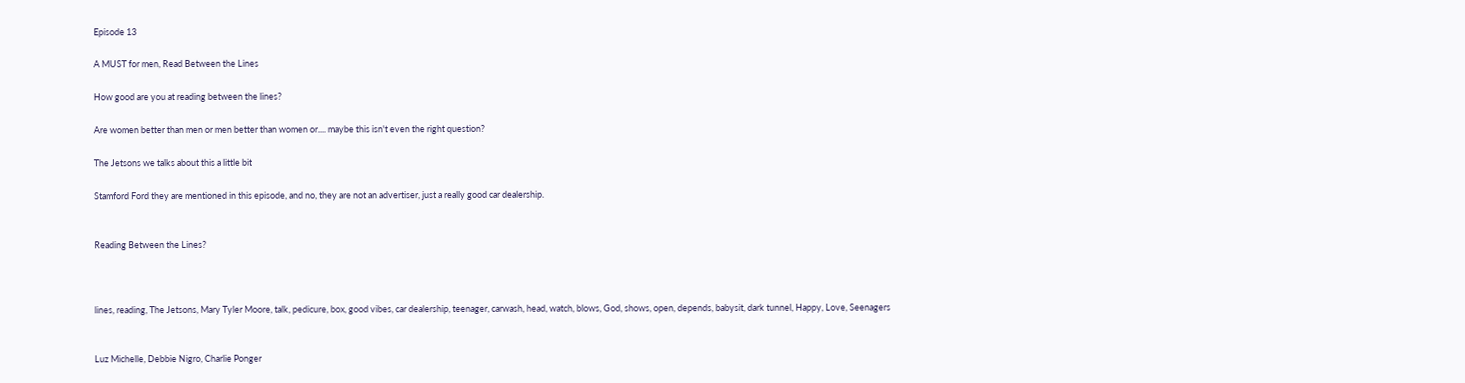Episode 13

A MUST for men, Read Between the Lines

How good are you at reading between the lines?

Are women better than men or men better than women or.... maybe this isn't even the right question?

The Jetsons we talks about this a little bit

Stamford Ford they are mentioned in this episode, and no, they are not an advertiser, just a really good car dealership.


Reading Between the Lines?



lines, reading, The Jetsons, Mary Tyler Moore, talk, pedicure, box, good vibes, car dealership, teenager, carwash, head, watch, blows, God, shows, open, depends, babysit, dark tunnel, Happy, Love, Seenagers


Luz Michelle, Debbie Nigro, Charlie Ponger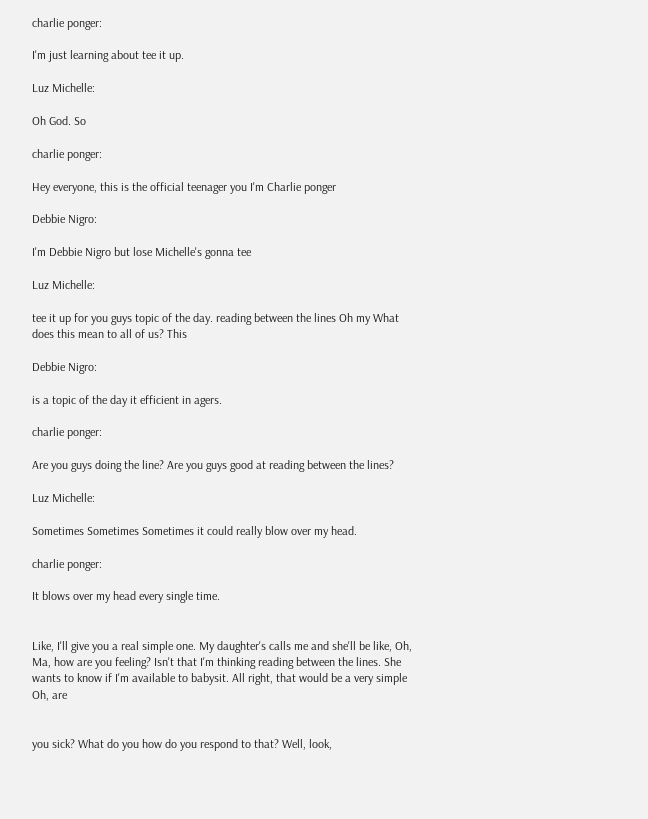charlie ponger:

I'm just learning about tee it up.

Luz Michelle:

Oh God. So

charlie ponger:

Hey everyone, this is the official teenager you I'm Charlie ponger

Debbie Nigro:

I'm Debbie Nigro but lose Michelle's gonna tee

Luz Michelle:

tee it up for you guys topic of the day. reading between the lines Oh my What does this mean to all of us? This

Debbie Nigro:

is a topic of the day it efficient in agers.

charlie ponger:

Are you guys doing the line? Are you guys good at reading between the lines?

Luz Michelle:

Sometimes Sometimes Sometimes it could really blow over my head.

charlie ponger:

It blows over my head every single time.


Like, I'll give you a real simple one. My daughter's calls me and she'll be like, Oh, Ma, how are you feeling? Isn't that I'm thinking reading between the lines. She wants to know if I'm available to babysit. All right, that would be a very simple Oh, are


you sick? What do you how do you respond to that? Well, look,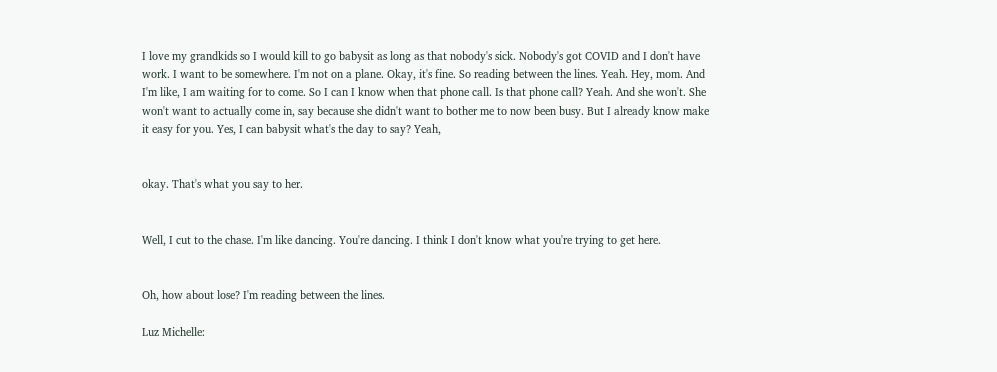I love my grandkids so I would kill to go babysit as long as that nobody's sick. Nobody's got COVID and I don't have work. I want to be somewhere. I'm not on a plane. Okay, it's fine. So reading between the lines. Yeah. Hey, mom. And I'm like, I am waiting for to come. So I can I know when that phone call. Is that phone call? Yeah. And she won't. She won't want to actually come in, say because she didn't want to bother me to now been busy. But I already know make it easy for you. Yes, I can babysit what's the day to say? Yeah,


okay. That's what you say to her.


Well, I cut to the chase. I'm like dancing. You're dancing. I think I don't know what you're trying to get here.


Oh, how about lose? I'm reading between the lines.

Luz Michelle: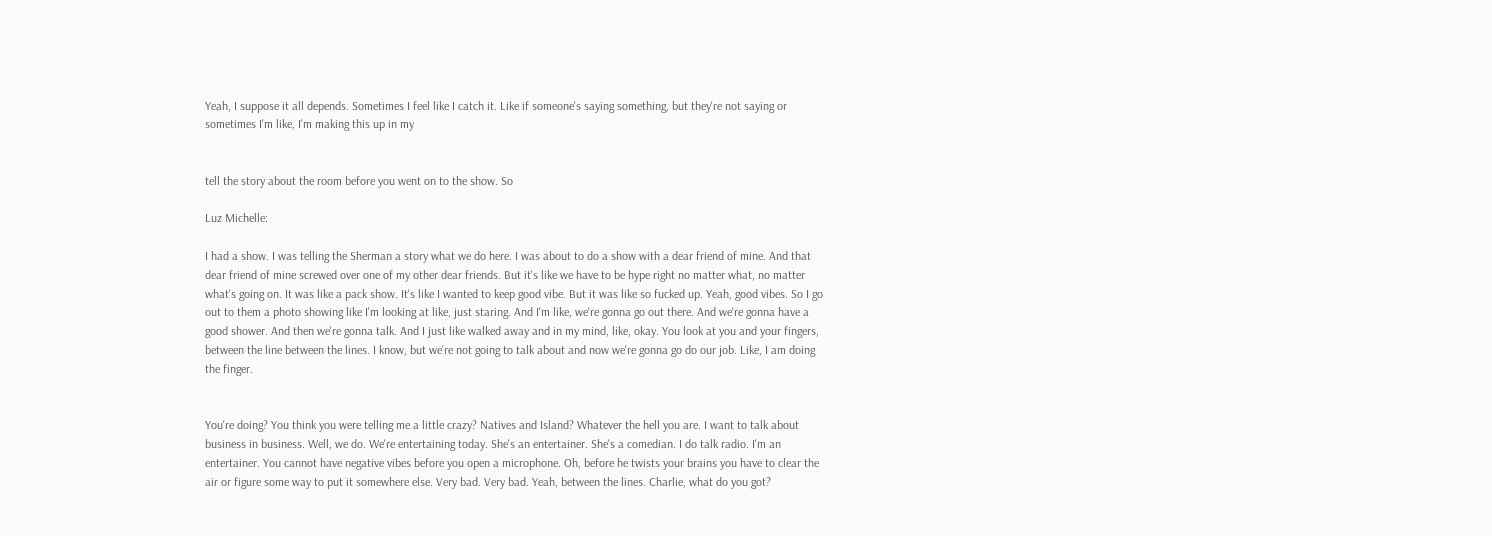Yeah, I suppose it all depends. Sometimes I feel like I catch it. Like if someone's saying something, but they're not saying or sometimes I'm like, I'm making this up in my


tell the story about the room before you went on to the show. So

Luz Michelle:

I had a show. I was telling the Sherman a story what we do here. I was about to do a show with a dear friend of mine. And that dear friend of mine screwed over one of my other dear friends. But it's like we have to be hype right no matter what, no matter what's going on. It was like a pack show. It's like I wanted to keep good vibe. But it was like so fucked up. Yeah, good vibes. So I go out to them a photo showing like I'm looking at like, just staring. And I'm like, we're gonna go out there. And we're gonna have a good shower. And then we're gonna talk. And I just like walked away and in my mind, like, okay. You look at you and your fingers, between the line between the lines. I know, but we're not going to talk about and now we're gonna go do our job. Like, I am doing the finger.


You're doing? You think you were telling me a little crazy? Natives and Island? Whatever the hell you are. I want to talk about business in business. Well, we do. We're entertaining today. She's an entertainer. She's a comedian. I do talk radio. I'm an entertainer. You cannot have negative vibes before you open a microphone. Oh, before he twists your brains you have to clear the air or figure some way to put it somewhere else. Very bad. Very bad. Yeah, between the lines. Charlie, what do you got?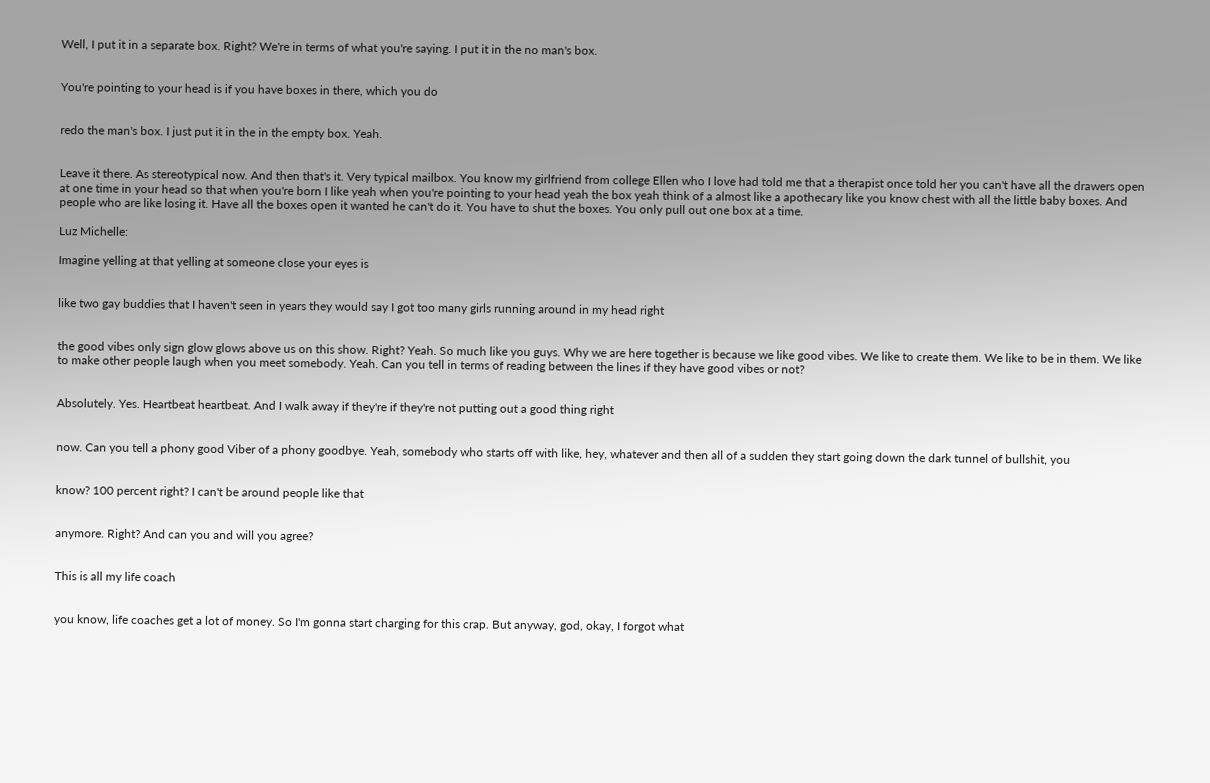Well, I put it in a separate box. Right? We're in terms of what you're saying. I put it in the no man's box.


You're pointing to your head is if you have boxes in there, which you do


redo the man's box. I just put it in the in the empty box. Yeah.


Leave it there. As stereotypical now. And then that's it. Very typical mailbox. You know my girlfriend from college Ellen who I love had told me that a therapist once told her you can't have all the drawers open at one time in your head so that when you're born I like yeah when you're pointing to your head yeah the box yeah think of a almost like a apothecary like you know chest with all the little baby boxes. And people who are like losing it. Have all the boxes open it wanted he can't do it. You have to shut the boxes. You only pull out one box at a time.

Luz Michelle:

Imagine yelling at that yelling at someone close your eyes is


like two gay buddies that I haven't seen in years they would say I got too many girls running around in my head right


the good vibes only sign glow glows above us on this show. Right? Yeah. So much like you guys. Why we are here together is because we like good vibes. We like to create them. We like to be in them. We like to make other people laugh when you meet somebody. Yeah. Can you tell in terms of reading between the lines if they have good vibes or not?


Absolutely. Yes. Heartbeat heartbeat. And I walk away if they're if they're not putting out a good thing right


now. Can you tell a phony good Viber of a phony goodbye. Yeah, somebody who starts off with like, hey, whatever and then all of a sudden they start going down the dark tunnel of bullshit, you


know? 100 percent right? I can't be around people like that


anymore. Right? And can you and will you agree?


This is all my life coach


you know, life coaches get a lot of money. So I'm gonna start charging for this crap. But anyway, god, okay, I forgot what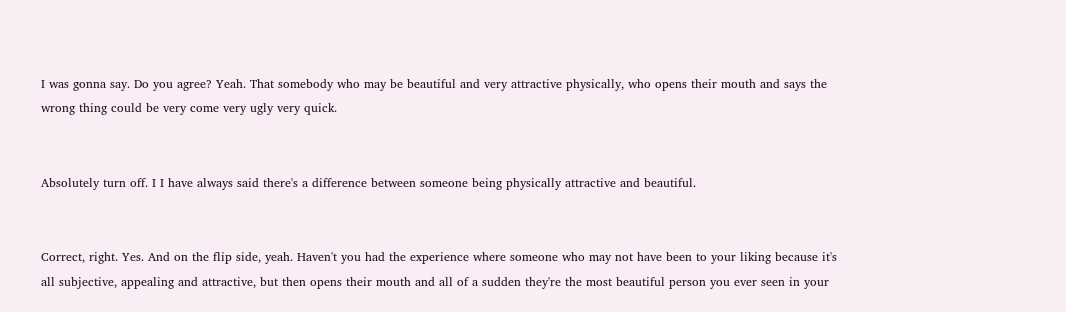I was gonna say. Do you agree? Yeah. That somebody who may be beautiful and very attractive physically, who opens their mouth and says the wrong thing could be very come very ugly very quick.


Absolutely turn off. I I have always said there's a difference between someone being physically attractive and beautiful.


Correct, right. Yes. And on the flip side, yeah. Haven't you had the experience where someone who may not have been to your liking because it's all subjective, appealing and attractive, but then opens their mouth and all of a sudden they're the most beautiful person you ever seen in your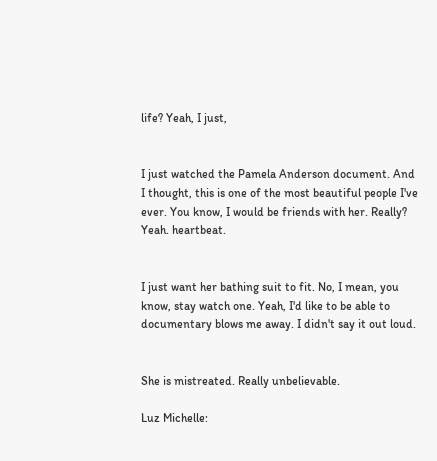life? Yeah, I just,


I just watched the Pamela Anderson document. And I thought, this is one of the most beautiful people I've ever. You know, I would be friends with her. Really? Yeah. heartbeat.


I just want her bathing suit to fit. No, I mean, you know, stay watch one. Yeah, I'd like to be able to documentary blows me away. I didn't say it out loud.


She is mistreated. Really unbelievable.

Luz Michelle: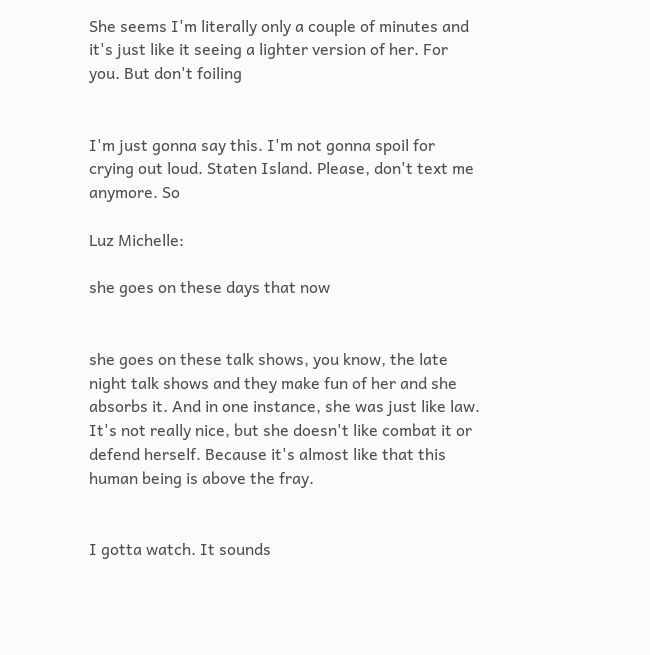She seems I'm literally only a couple of minutes and it's just like it seeing a lighter version of her. For you. But don't foiling


I'm just gonna say this. I'm not gonna spoil for crying out loud. Staten Island. Please, don't text me anymore. So

Luz Michelle:

she goes on these days that now


she goes on these talk shows, you know, the late night talk shows and they make fun of her and she absorbs it. And in one instance, she was just like law. It's not really nice, but she doesn't like combat it or defend herself. Because it's almost like that this human being is above the fray.


I gotta watch. It sounds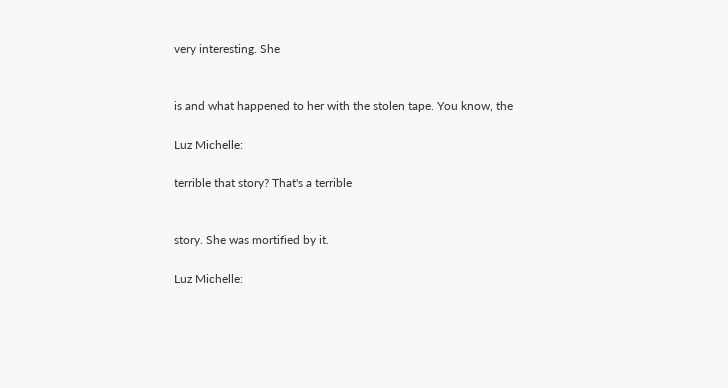very interesting. She


is and what happened to her with the stolen tape. You know, the

Luz Michelle:

terrible that story? That's a terrible


story. She was mortified by it.

Luz Michelle: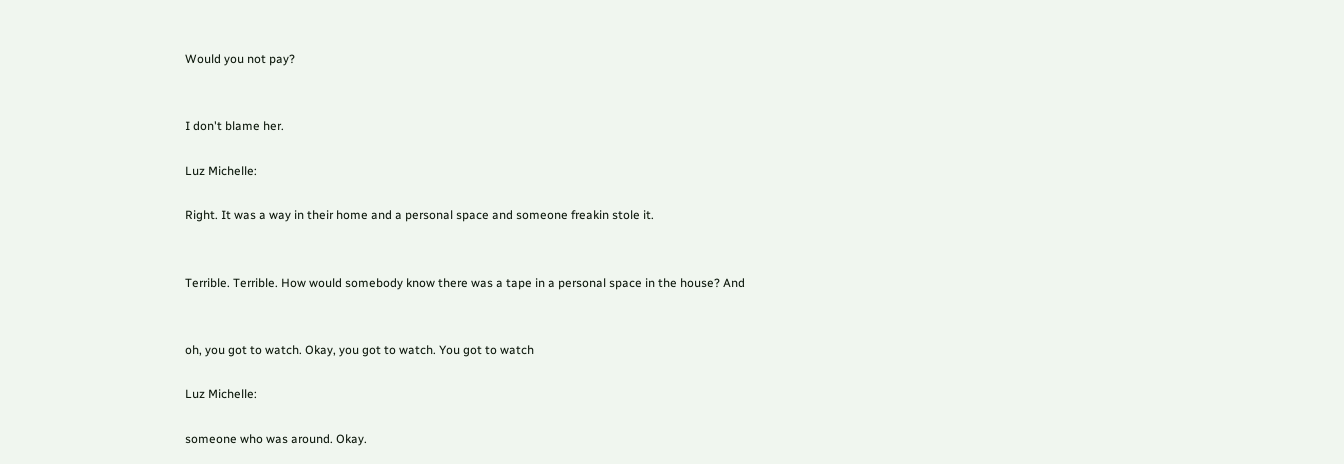Would you not pay?


I don't blame her.

Luz Michelle:

Right. It was a way in their home and a personal space and someone freakin stole it.


Terrible. Terrible. How would somebody know there was a tape in a personal space in the house? And


oh, you got to watch. Okay, you got to watch. You got to watch

Luz Michelle:

someone who was around. Okay.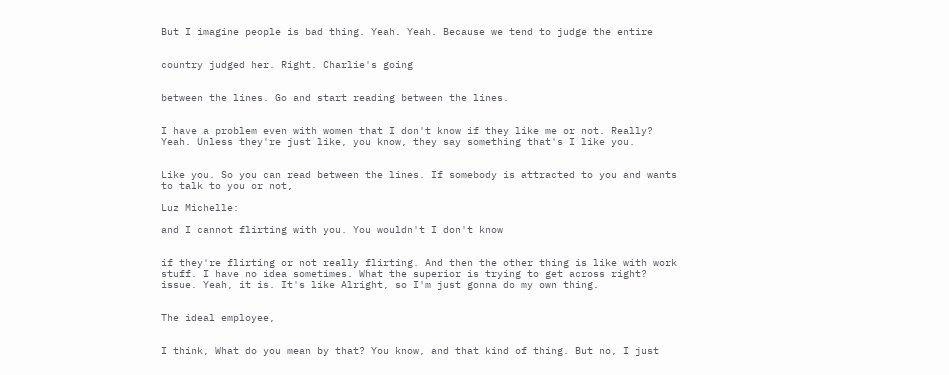But I imagine people is bad thing. Yeah. Yeah. Because we tend to judge the entire


country judged her. Right. Charlie's going


between the lines. Go and start reading between the lines.


I have a problem even with women that I don't know if they like me or not. Really? Yeah. Unless they're just like, you know, they say something that's I like you.


Like you. So you can read between the lines. If somebody is attracted to you and wants to talk to you or not,

Luz Michelle:

and I cannot flirting with you. You wouldn't I don't know


if they're flirting or not really flirting. And then the other thing is like with work stuff. I have no idea sometimes. What the superior is trying to get across right? issue. Yeah, it is. It's like Alright, so I'm just gonna do my own thing.


The ideal employee,


I think, What do you mean by that? You know, and that kind of thing. But no, I just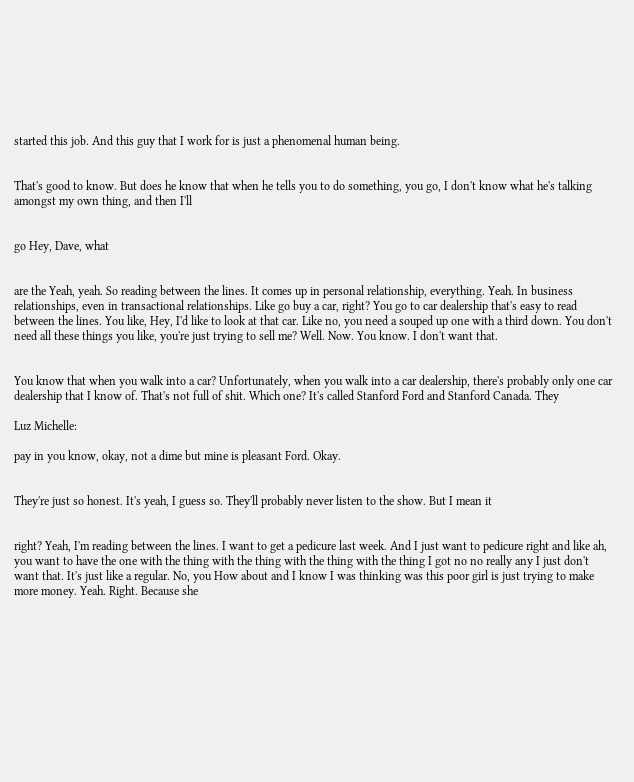started this job. And this guy that I work for is just a phenomenal human being.


That's good to know. But does he know that when he tells you to do something, you go, I don't know what he's talking amongst my own thing, and then I'll


go Hey, Dave, what


are the Yeah, yeah. So reading between the lines. It comes up in personal relationship, everything. Yeah. In business relationships, even in transactional relationships. Like go buy a car, right? You go to car dealership that's easy to read between the lines. You like, Hey, I'd like to look at that car. Like no, you need a souped up one with a third down. You don't need all these things you like, you're just trying to sell me? Well. Now. You know. I don't want that.


You know that when you walk into a car? Unfortunately, when you walk into a car dealership, there's probably only one car dealership that I know of. That's not full of shit. Which one? It's called Stanford Ford and Stanford Canada. They

Luz Michelle:

pay in you know, okay, not a dime but mine is pleasant Ford. Okay.


They're just so honest. It's yeah, I guess so. They'll probably never listen to the show. But I mean it


right? Yeah, I'm reading between the lines. I want to get a pedicure last week. And I just want to pedicure right and like ah, you want to have the one with the thing with the thing with the thing with the thing I got no no really any I just don't want that. It's just like a regular. No, you How about and I know I was thinking was this poor girl is just trying to make more money. Yeah. Right. Because she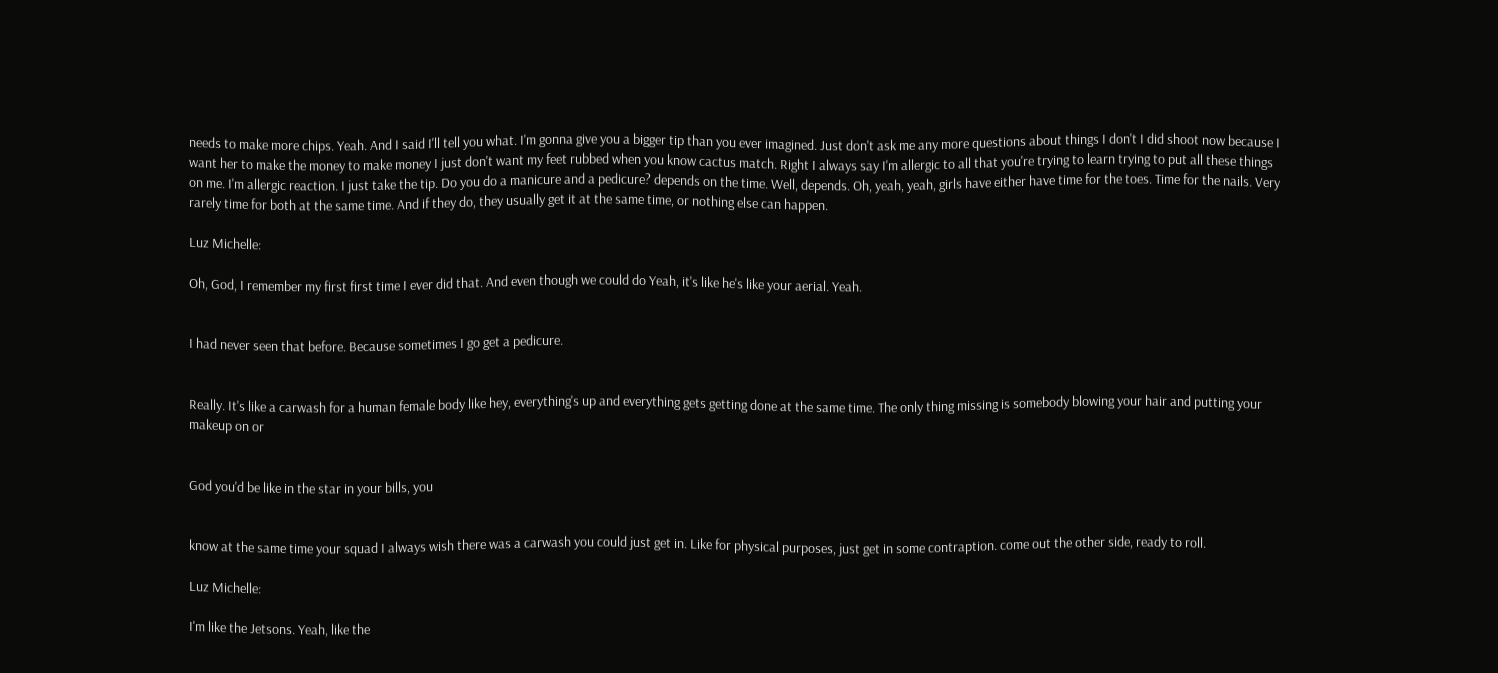needs to make more chips. Yeah. And I said I'll tell you what. I'm gonna give you a bigger tip than you ever imagined. Just don't ask me any more questions about things I don't I did shoot now because I want her to make the money to make money I just don't want my feet rubbed when you know cactus match. Right I always say I'm allergic to all that you're trying to learn trying to put all these things on me. I'm allergic reaction. I just take the tip. Do you do a manicure and a pedicure? depends on the time. Well, depends. Oh, yeah, yeah, girls have either have time for the toes. Time for the nails. Very rarely time for both at the same time. And if they do, they usually get it at the same time, or nothing else can happen.

Luz Michelle:

Oh, God, I remember my first first time I ever did that. And even though we could do Yeah, it's like he's like your aerial. Yeah.


I had never seen that before. Because sometimes I go get a pedicure.


Really. It's like a carwash for a human female body like hey, everything's up and everything gets getting done at the same time. The only thing missing is somebody blowing your hair and putting your makeup on or


God you'd be like in the star in your bills, you


know at the same time your squad I always wish there was a carwash you could just get in. Like for physical purposes, just get in some contraption. come out the other side, ready to roll.

Luz Michelle:

I'm like the Jetsons. Yeah, like the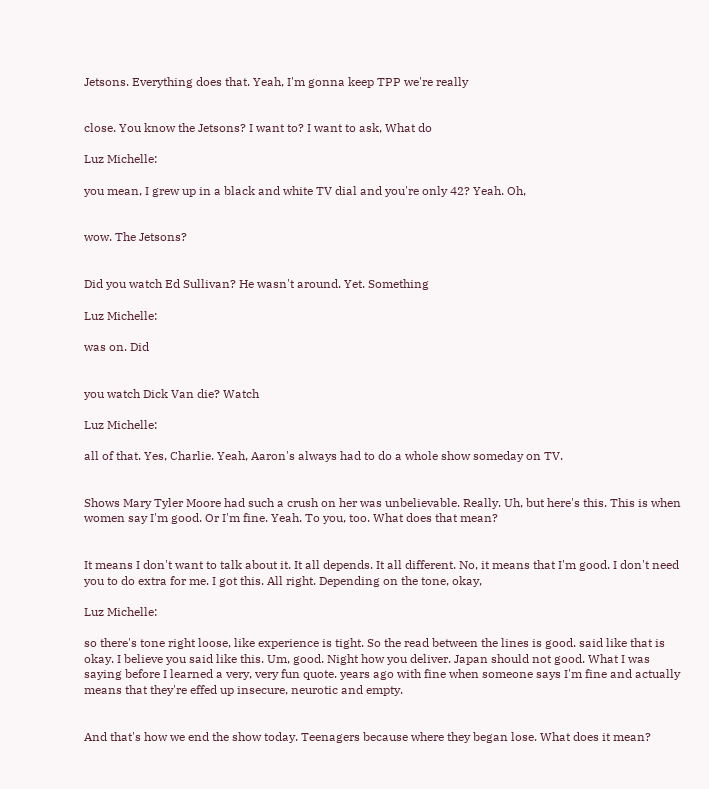Jetsons. Everything does that. Yeah, I'm gonna keep TPP we're really


close. You know the Jetsons? I want to? I want to ask, What do

Luz Michelle:

you mean, I grew up in a black and white TV dial and you're only 42? Yeah. Oh,


wow. The Jetsons?


Did you watch Ed Sullivan? He wasn't around. Yet. Something

Luz Michelle:

was on. Did


you watch Dick Van die? Watch

Luz Michelle:

all of that. Yes, Charlie. Yeah, Aaron's always had to do a whole show someday on TV.


Shows Mary Tyler Moore had such a crush on her was unbelievable. Really. Uh, but here's this. This is when women say I'm good. Or I'm fine. Yeah. To you, too. What does that mean?


It means I don't want to talk about it. It all depends. It all different. No, it means that I'm good. I don't need you to do extra for me. I got this. All right. Depending on the tone, okay,

Luz Michelle:

so there's tone right loose, like experience is tight. So the read between the lines is good. said like that is okay. I believe you said like this. Um, good. Night how you deliver. Japan should not good. What I was saying before I learned a very, very fun quote. years ago with fine when someone says I'm fine and actually means that they're effed up insecure, neurotic and empty.


And that's how we end the show today. Teenagers because where they began lose. What does it mean?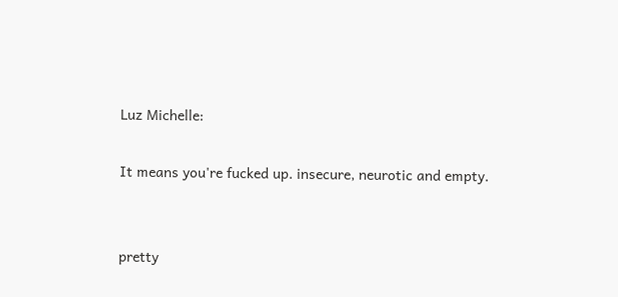Luz Michelle:

It means you're fucked up. insecure, neurotic and empty.


pretty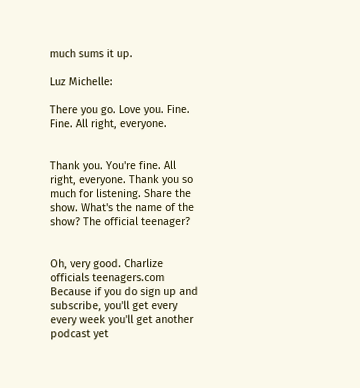much sums it up.

Luz Michelle:

There you go. Love you. Fine. Fine. All right, everyone.


Thank you. You're fine. All right, everyone. Thank you so much for listening. Share the show. What's the name of the show? The official teenager?


Oh, very good. Charlize officials teenagers.com Because if you do sign up and subscribe, you'll get every every week you'll get another podcast yet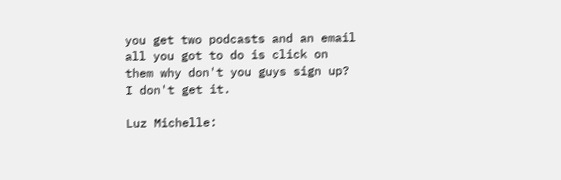you get two podcasts and an email all you got to do is click on them why don't you guys sign up? I don't get it.

Luz Michelle: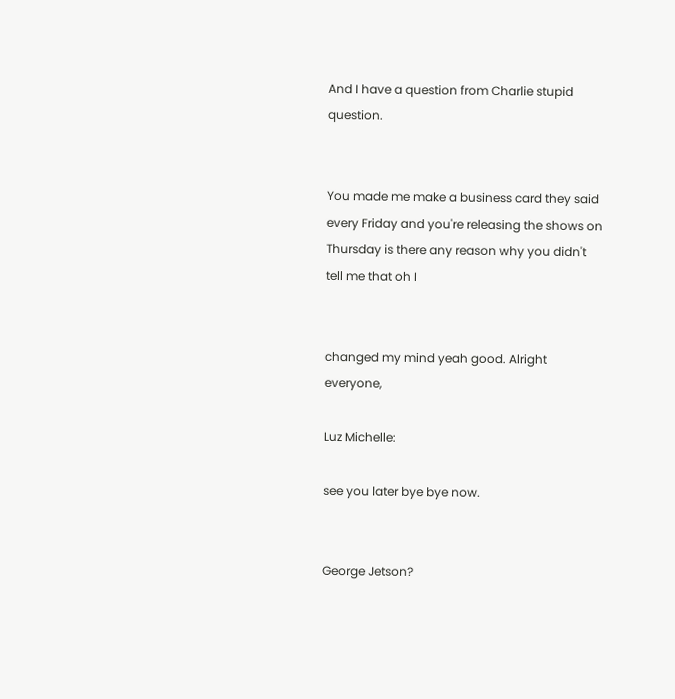And I have a question from Charlie stupid question.


You made me make a business card they said every Friday and you're releasing the shows on Thursday is there any reason why you didn't tell me that oh I


changed my mind yeah good. Alright everyone,

Luz Michelle:

see you later bye bye now.


George Jetson?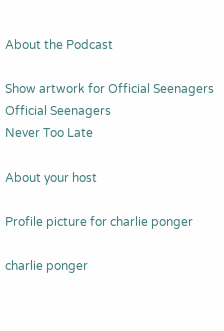About the Podcast

Show artwork for Official Seenagers
Official Seenagers
Never Too Late

About your host

Profile picture for charlie ponger

charlie ponger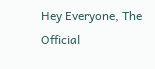Hey Everyone, The Official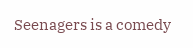Seenagers is a comedy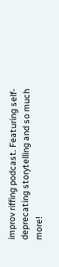improv riffing podcast. Featuring self-deprecating storytelling and so much more!